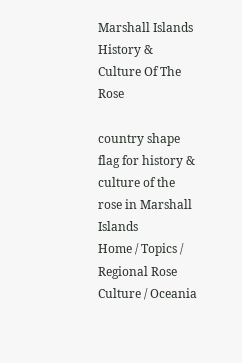Marshall Islands History & Culture Of The Rose

country shape flag for history & culture of the rose in Marshall Islands
Home / Topics / Regional Rose Culture / Oceania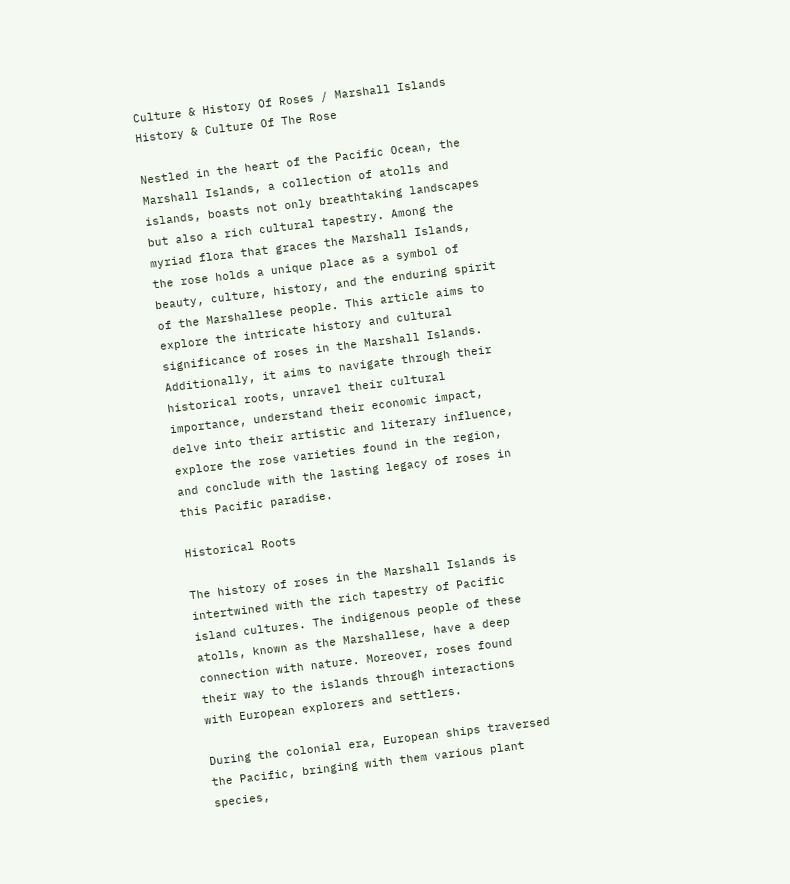Culture & History Of Roses / Marshall Islands History & Culture Of The Rose

Nestled in the heart of the Pacific Ocean, the Marshall Islands, a collection of atolls and islands, boasts not only breathtaking landscapes but also a rich cultural tapestry. Among the myriad flora that graces the Marshall Islands, the rose holds a unique place as a symbol of beauty, culture, history, and the enduring spirit of the Marshallese people. This article aims to explore the intricate history and cultural significance of roses in the Marshall Islands. Additionally, it aims to navigate through their historical roots, unravel their cultural importance, understand their economic impact, delve into their artistic and literary influence, explore the rose varieties found in the region, and conclude with the lasting legacy of roses in this Pacific paradise.

Historical Roots

The history of roses in the Marshall Islands is intertwined with the rich tapestry of Pacific island cultures. The indigenous people of these atolls, known as the Marshallese, have a deep connection with nature. Moreover, roses found their way to the islands through interactions with European explorers and settlers.

During the colonial era, European ships traversed the Pacific, bringing with them various plant species,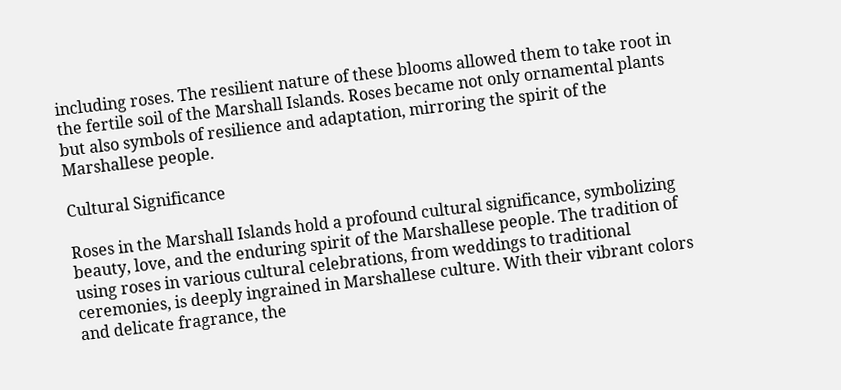including roses. The resilient nature of these blooms allowed them to take root in the fertile soil of the Marshall Islands. Roses became not only ornamental plants but also symbols of resilience and adaptation, mirroring the spirit of the Marshallese people.

Cultural Significance

Roses in the Marshall Islands hold a profound cultural significance, symbolizing beauty, love, and the enduring spirit of the Marshallese people. The tradition of using roses in various cultural celebrations, from weddings to traditional ceremonies, is deeply ingrained in Marshallese culture. With their vibrant colors and delicate fragrance, the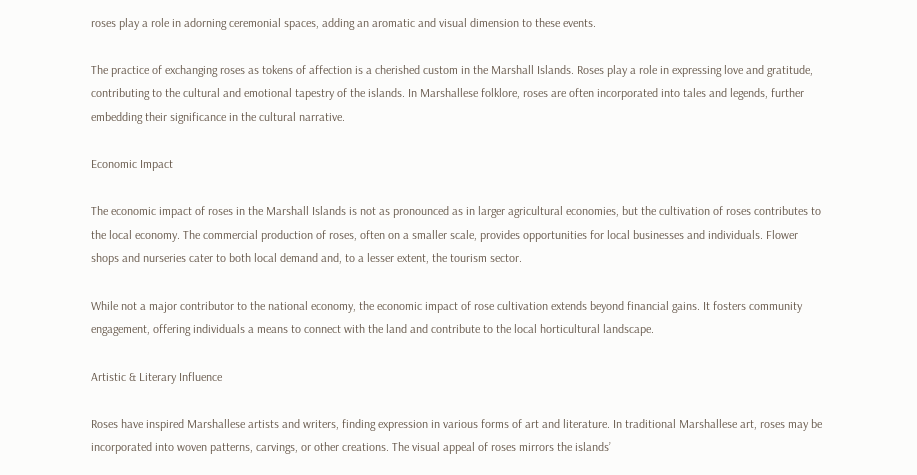roses play a role in adorning ceremonial spaces, adding an aromatic and visual dimension to these events.

The practice of exchanging roses as tokens of affection is a cherished custom in the Marshall Islands. Roses play a role in expressing love and gratitude, contributing to the cultural and emotional tapestry of the islands. In Marshallese folklore, roses are often incorporated into tales and legends, further embedding their significance in the cultural narrative.

Economic Impact

The economic impact of roses in the Marshall Islands is not as pronounced as in larger agricultural economies, but the cultivation of roses contributes to the local economy. The commercial production of roses, often on a smaller scale, provides opportunities for local businesses and individuals. Flower shops and nurseries cater to both local demand and, to a lesser extent, the tourism sector.

While not a major contributor to the national economy, the economic impact of rose cultivation extends beyond financial gains. It fosters community engagement, offering individuals a means to connect with the land and contribute to the local horticultural landscape.

Artistic & Literary Influence

Roses have inspired Marshallese artists and writers, finding expression in various forms of art and literature. In traditional Marshallese art, roses may be incorporated into woven patterns, carvings, or other creations. The visual appeal of roses mirrors the islands’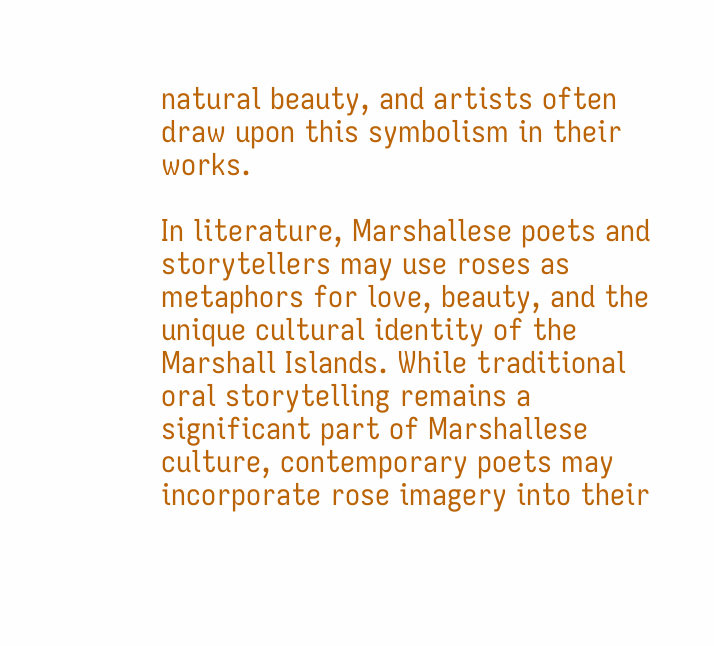natural beauty, and artists often draw upon this symbolism in their works.

In literature, Marshallese poets and storytellers may use roses as metaphors for love, beauty, and the unique cultural identity of the Marshall Islands. While traditional oral storytelling remains a significant part of Marshallese culture, contemporary poets may incorporate rose imagery into their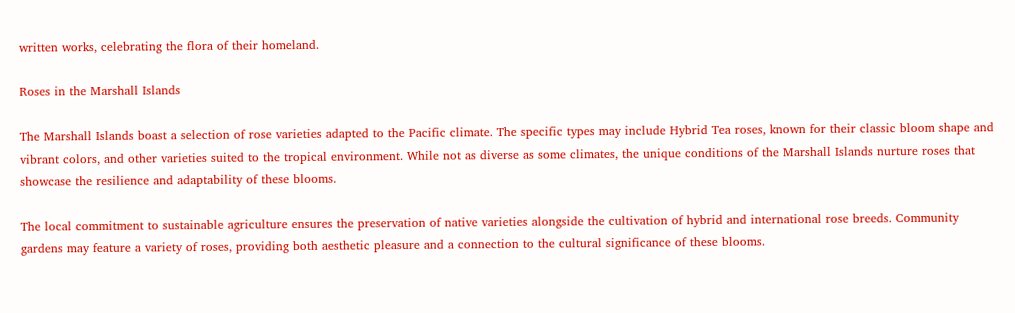written works, celebrating the flora of their homeland.

Roses in the Marshall Islands

The Marshall Islands boast a selection of rose varieties adapted to the Pacific climate. The specific types may include Hybrid Tea roses, known for their classic bloom shape and vibrant colors, and other varieties suited to the tropical environment. While not as diverse as some climates, the unique conditions of the Marshall Islands nurture roses that showcase the resilience and adaptability of these blooms.

The local commitment to sustainable agriculture ensures the preservation of native varieties alongside the cultivation of hybrid and international rose breeds. Community gardens may feature a variety of roses, providing both aesthetic pleasure and a connection to the cultural significance of these blooms.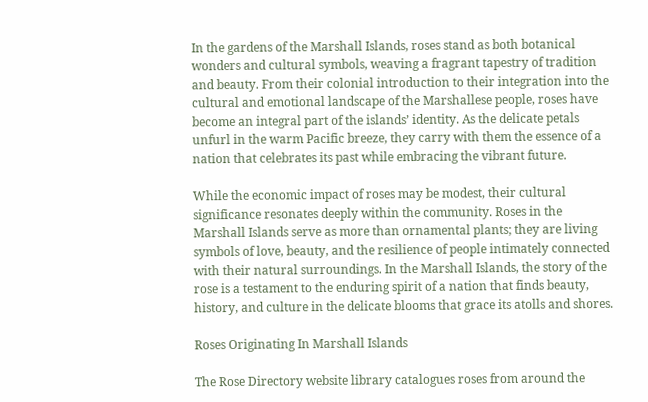In the gardens of the Marshall Islands, roses stand as both botanical wonders and cultural symbols, weaving a fragrant tapestry of tradition and beauty. From their colonial introduction to their integration into the cultural and emotional landscape of the Marshallese people, roses have become an integral part of the islands’ identity. As the delicate petals unfurl in the warm Pacific breeze, they carry with them the essence of a nation that celebrates its past while embracing the vibrant future.

While the economic impact of roses may be modest, their cultural significance resonates deeply within the community. Roses in the Marshall Islands serve as more than ornamental plants; they are living symbols of love, beauty, and the resilience of people intimately connected with their natural surroundings. In the Marshall Islands, the story of the rose is a testament to the enduring spirit of a nation that finds beauty, history, and culture in the delicate blooms that grace its atolls and shores.

Roses Originating In Marshall Islands

The Rose Directory website library catalogues roses from around the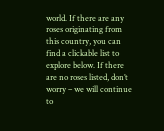world. If there are any roses originating from this country, you can find a clickable list to explore below. If there are no roses listed, don’t worry – we will continue to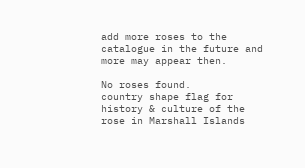add more roses to the catalogue in the future and more may appear then.

No roses found.
country shape flag for history & culture of the rose in Marshall Islands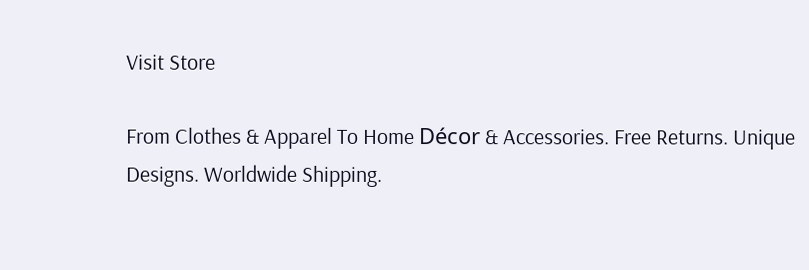Visit Store

From Clothes & Apparel To Home Décor & Accessories. Free Returns. Unique Designs. Worldwide Shipping.